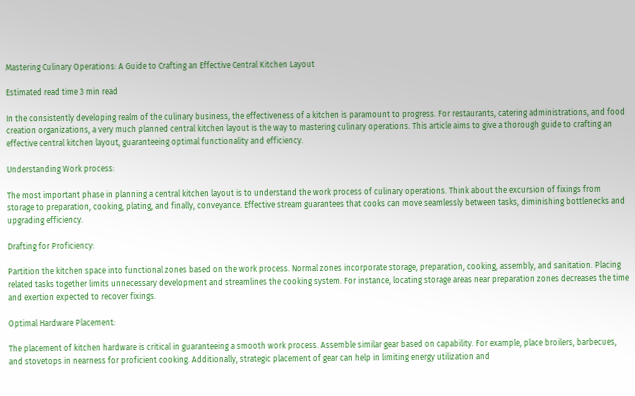Mastering Culinary Operations: A Guide to Crafting an Effective Central Kitchen Layout

Estimated read time 3 min read

In the consistently developing realm of the culinary business, the effectiveness of a kitchen is paramount to progress. For restaurants, catering administrations, and food creation organizations, a very much planned central kitchen layout is the way to mastering culinary operations. This article aims to give a thorough guide to crafting an effective central kitchen layout, guaranteeing optimal functionality and efficiency.

Understanding Work process:

The most important phase in planning a central kitchen layout is to understand the work process of culinary operations. Think about the excursion of fixings from storage to preparation, cooking, plating, and finally, conveyance. Effective stream guarantees that cooks can move seamlessly between tasks, diminishing bottlenecks and upgrading efficiency.

Drafting for Proficiency:

Partition the kitchen space into functional zones based on the work process. Normal zones incorporate storage, preparation, cooking, assembly, and sanitation. Placing related tasks together limits unnecessary development and streamlines the cooking system. For instance, locating storage areas near preparation zones decreases the time and exertion expected to recover fixings.

Optimal Hardware Placement:

The placement of kitchen hardware is critical in guaranteeing a smooth work process. Assemble similar gear based on capability. For example, place broilers, barbecues, and stovetops in nearness for proficient cooking. Additionally, strategic placement of gear can help in limiting energy utilization and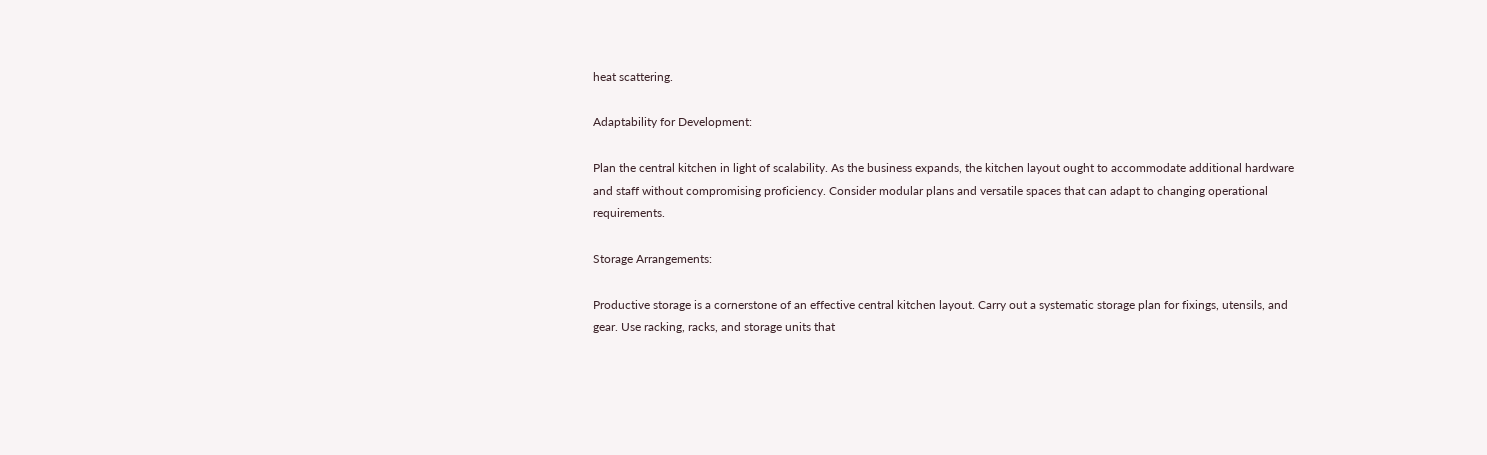heat scattering.

Adaptability for Development:

Plan the central kitchen in light of scalability. As the business expands, the kitchen layout ought to accommodate additional hardware and staff without compromising proficiency. Consider modular plans and versatile spaces that can adapt to changing operational requirements.

Storage Arrangements:

Productive storage is a cornerstone of an effective central kitchen layout. Carry out a systematic storage plan for fixings, utensils, and gear. Use racking, racks, and storage units that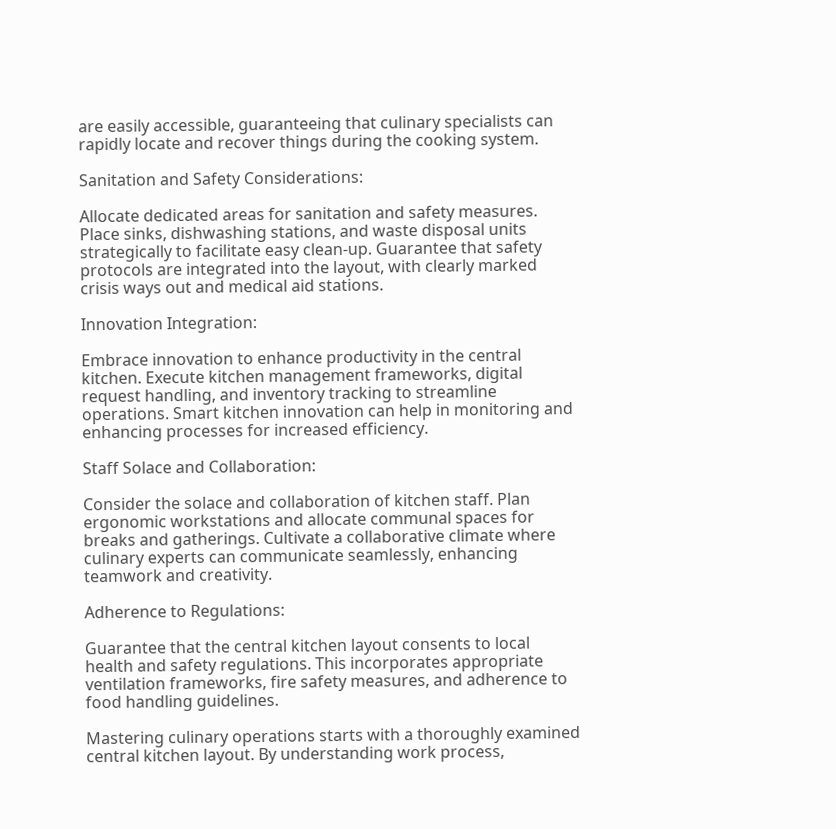are easily accessible, guaranteeing that culinary specialists can rapidly locate and recover things during the cooking system.

Sanitation and Safety Considerations:

Allocate dedicated areas for sanitation and safety measures. Place sinks, dishwashing stations, and waste disposal units strategically to facilitate easy clean-up. Guarantee that safety protocols are integrated into the layout, with clearly marked crisis ways out and medical aid stations.

Innovation Integration:

Embrace innovation to enhance productivity in the central kitchen. Execute kitchen management frameworks, digital request handling, and inventory tracking to streamline operations. Smart kitchen innovation can help in monitoring and enhancing processes for increased efficiency.

Staff Solace and Collaboration:

Consider the solace and collaboration of kitchen staff. Plan ergonomic workstations and allocate communal spaces for breaks and gatherings. Cultivate a collaborative climate where culinary experts can communicate seamlessly, enhancing teamwork and creativity.

Adherence to Regulations:

Guarantee that the central kitchen layout consents to local health and safety regulations. This incorporates appropriate ventilation frameworks, fire safety measures, and adherence to food handling guidelines.

Mastering culinary operations starts with a thoroughly examined central kitchen layout. By understanding work process,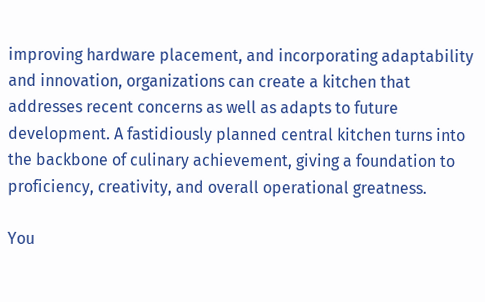improving hardware placement, and incorporating adaptability and innovation, organizations can create a kitchen that addresses recent concerns as well as adapts to future development. A fastidiously planned central kitchen turns into the backbone of culinary achievement, giving a foundation to proficiency, creativity, and overall operational greatness.

You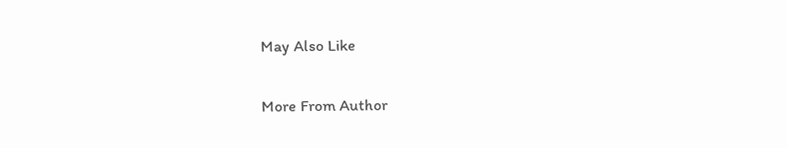May Also Like

More From Author